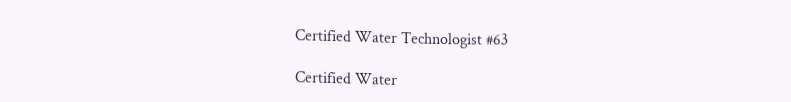Certified Water Technologist #63

Certified Water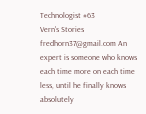Technologist #63
Vern's Stories fredhorn37@gmail.com An expert is someone who knows each time more on each time less, until he finally knows absolutely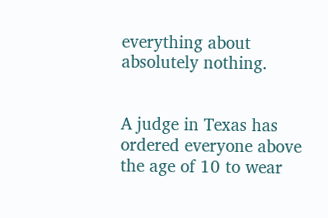everything about absolutely nothing.


A judge in Texas has ordered everyone above the age of 10 to wear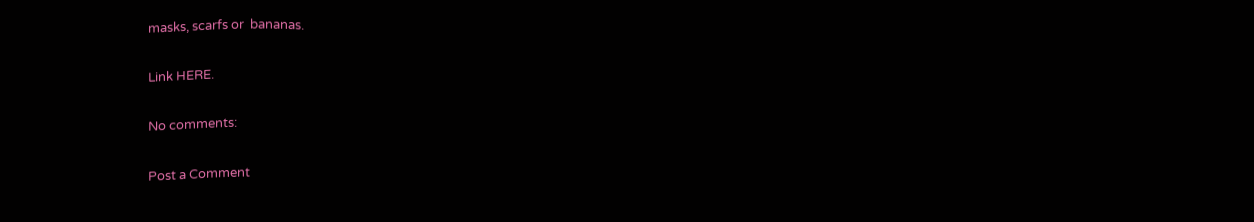masks, scarfs or  bananas.

Link HERE.

No comments:

Post a Comment